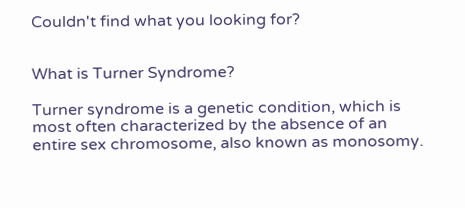Couldn't find what you looking for?


What is Turner Syndrome?

Turner syndrome is a genetic condition, which is most often characterized by the absence of an entire sex chromosome, also known as monosomy.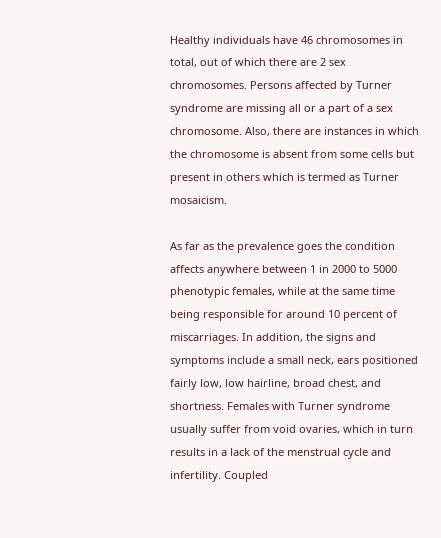Healthy individuals have 46 chromosomes in total, out of which there are 2 sex chromosomes. Persons affected by Turner syndrome are missing all or a part of a sex chromosome. Also, there are instances in which the chromosome is absent from some cells but present in others which is termed as Turner mosaicism.

As far as the prevalence goes the condition affects anywhere between 1 in 2000 to 5000 phenotypic females, while at the same time being responsible for around 10 percent of miscarriages. In addition, the signs and symptoms include a small neck, ears positioned fairly low, low hairline, broad chest, and shortness. Females with Turner syndrome usually suffer from void ovaries, which in turn results in a lack of the menstrual cycle and infertility. Coupled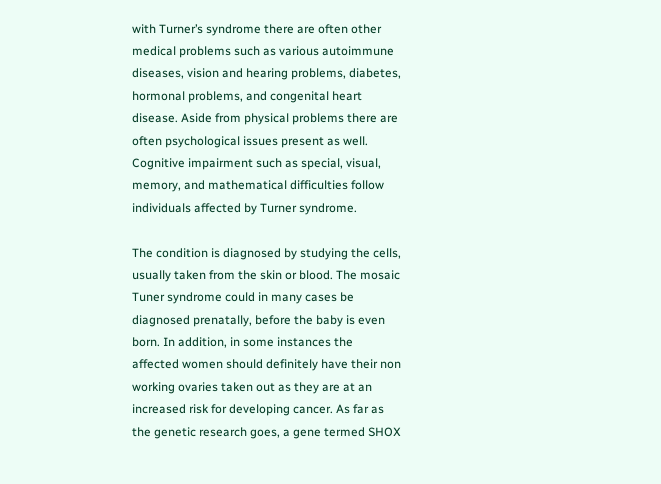with Turner’s syndrome there are often other medical problems such as various autoimmune diseases, vision and hearing problems, diabetes, hormonal problems, and congenital heart disease. Aside from physical problems there are often psychological issues present as well. Cognitive impairment such as special, visual, memory, and mathematical difficulties follow individuals affected by Turner syndrome.

The condition is diagnosed by studying the cells, usually taken from the skin or blood. The mosaic Tuner syndrome could in many cases be diagnosed prenatally, before the baby is even born. In addition, in some instances the affected women should definitely have their non working ovaries taken out as they are at an increased risk for developing cancer. As far as the genetic research goes, a gene termed SHOX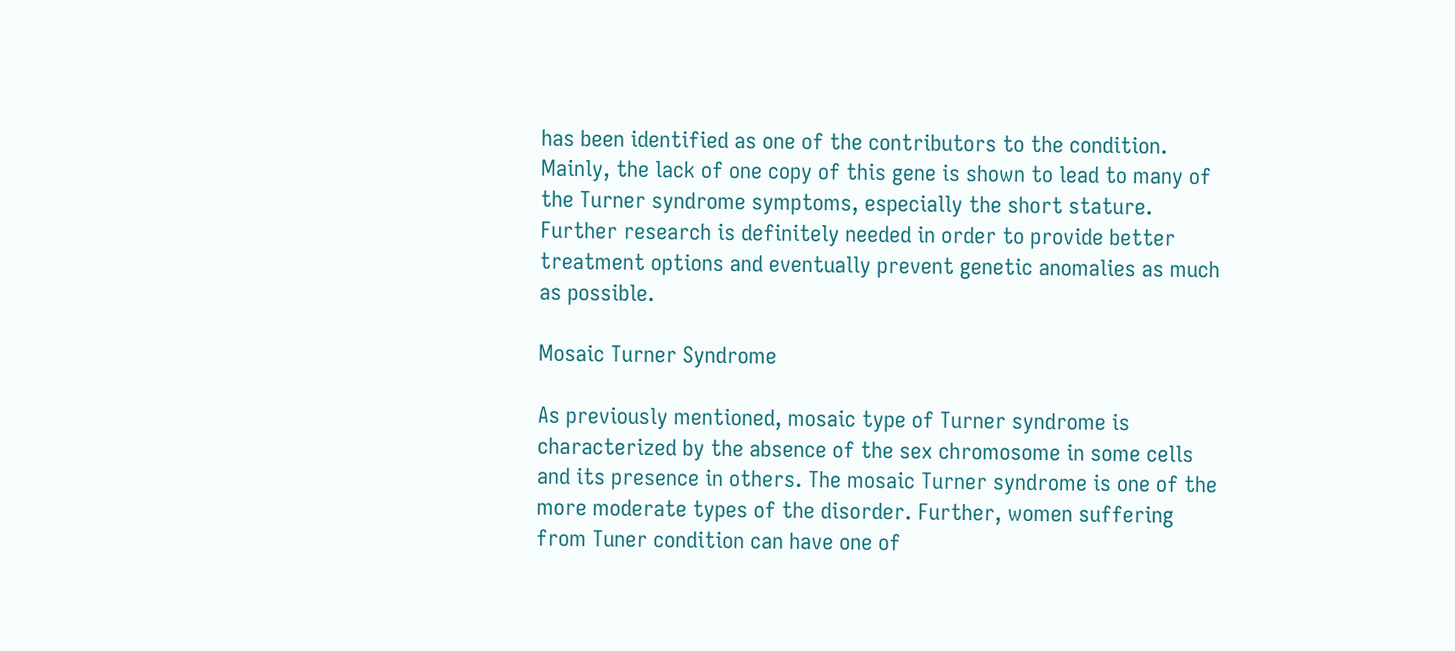has been identified as one of the contributors to the condition. Mainly, the lack of one copy of this gene is shown to lead to many of the Turner syndrome symptoms, especially the short stature. Further research is definitely needed in order to provide better treatment options and eventually prevent genetic anomalies as much as possible.

Mosaic Turner Syndrome

As previously mentioned, mosaic type of Turner syndrome is characterized by the absence of the sex chromosome in some cells and its presence in others. The mosaic Turner syndrome is one of the more moderate types of the disorder. Further, women suffering from Tuner condition can have one of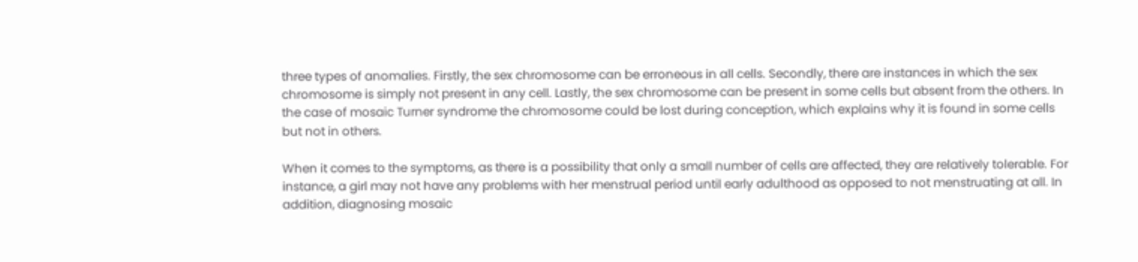three types of anomalies. Firstly, the sex chromosome can be erroneous in all cells. Secondly, there are instances in which the sex chromosome is simply not present in any cell. Lastly, the sex chromosome can be present in some cells but absent from the others. In the case of mosaic Turner syndrome the chromosome could be lost during conception, which explains why it is found in some cells but not in others.

When it comes to the symptoms, as there is a possibility that only a small number of cells are affected, they are relatively tolerable. For instance, a girl may not have any problems with her menstrual period until early adulthood as opposed to not menstruating at all. In addition, diagnosing mosaic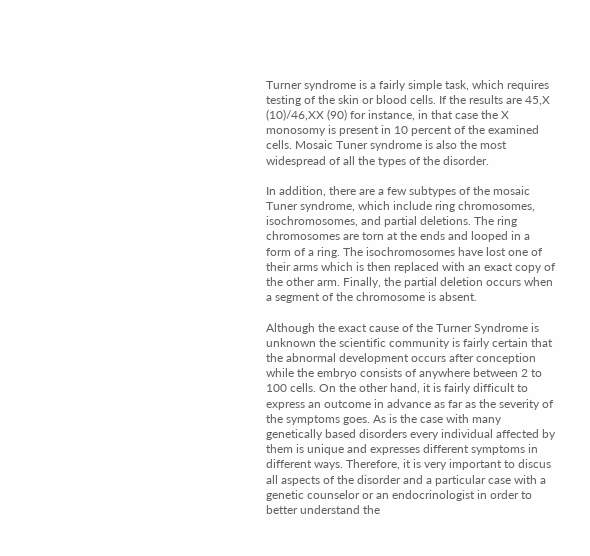Turner syndrome is a fairly simple task, which requires testing of the skin or blood cells. If the results are 45,X (10)/46,XX (90) for instance, in that case the X monosomy is present in 10 percent of the examined cells. Mosaic Tuner syndrome is also the most widespread of all the types of the disorder.

In addition, there are a few subtypes of the mosaic Tuner syndrome, which include ring chromosomes, isochromosomes, and partial deletions. The ring chromosomes are torn at the ends and looped in a form of a ring. The isochromosomes have lost one of their arms which is then replaced with an exact copy of the other arm. Finally, the partial deletion occurs when a segment of the chromosome is absent.

Although the exact cause of the Turner Syndrome is unknown the scientific community is fairly certain that the abnormal development occurs after conception while the embryo consists of anywhere between 2 to 100 cells. On the other hand, it is fairly difficult to express an outcome in advance as far as the severity of the symptoms goes. As is the case with many genetically based disorders every individual affected by them is unique and expresses different symptoms in different ways. Therefore, it is very important to discus all aspects of the disorder and a particular case with a genetic counselor or an endocrinologist in order to better understand the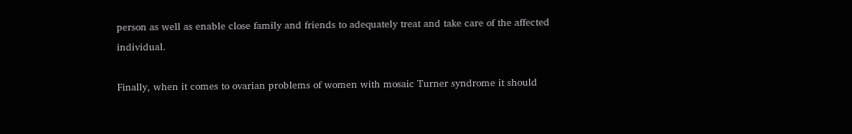person as well as enable close family and friends to adequately treat and take care of the affected individual.

Finally, when it comes to ovarian problems of women with mosaic Turner syndrome it should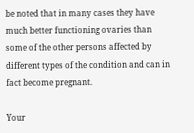be noted that in many cases they have much better functioning ovaries than some of the other persons affected by different types of the condition and can in fact become pregnant.

Your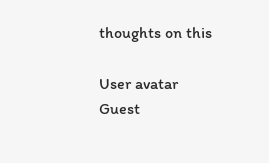thoughts on this

User avatar Guest